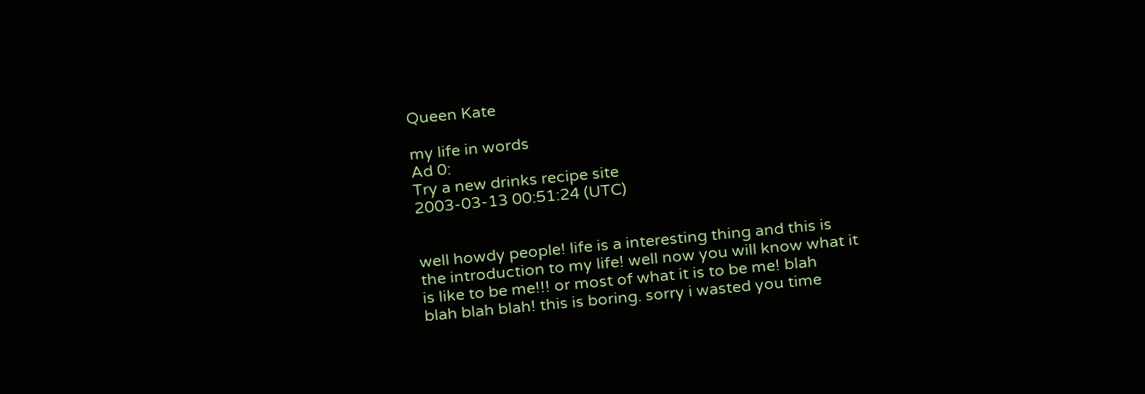Queen Kate

my life in words
Ad 0:
Try a new drinks recipe site
2003-03-13 00:51:24 (UTC)


well howdy people! life is a interesting thing and this is
the introduction to my life! well now you will know what it
is like to be me!!! or most of what it is to be me! blah
blah blah blah! this is boring. sorry i wasted you time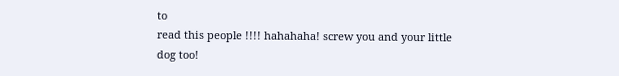to
read this people !!!! hahahaha! screw you and your little
dog too!